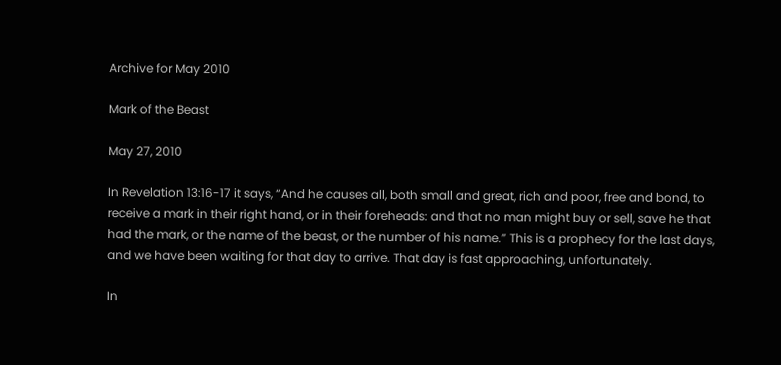Archive for May 2010

Mark of the Beast

May 27, 2010

In Revelation 13:16-17 it says, “And he causes all, both small and great, rich and poor, free and bond, to receive a mark in their right hand, or in their foreheads: and that no man might buy or sell, save he that had the mark, or the name of the beast, or the number of his name.” This is a prophecy for the last days, and we have been waiting for that day to arrive. That day is fast approaching, unfortunately.

In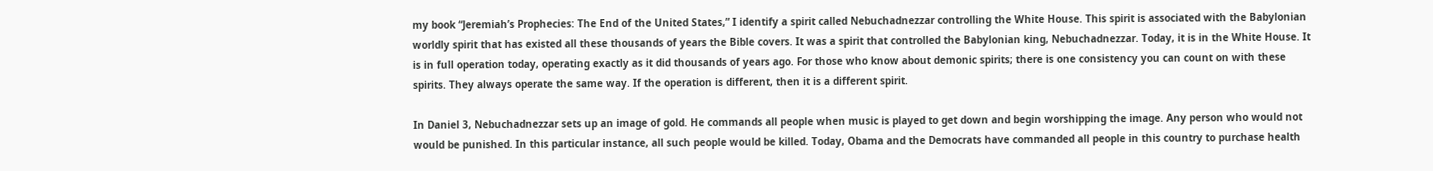my book “Jeremiah’s Prophecies: The End of the United States,” I identify a spirit called Nebuchadnezzar controlling the White House. This spirit is associated with the Babylonian worldly spirit that has existed all these thousands of years the Bible covers. It was a spirit that controlled the Babylonian king, Nebuchadnezzar. Today, it is in the White House. It is in full operation today, operating exactly as it did thousands of years ago. For those who know about demonic spirits; there is one consistency you can count on with these spirits. They always operate the same way. If the operation is different, then it is a different spirit.

In Daniel 3, Nebuchadnezzar sets up an image of gold. He commands all people when music is played to get down and begin worshipping the image. Any person who would not would be punished. In this particular instance, all such people would be killed. Today, Obama and the Democrats have commanded all people in this country to purchase health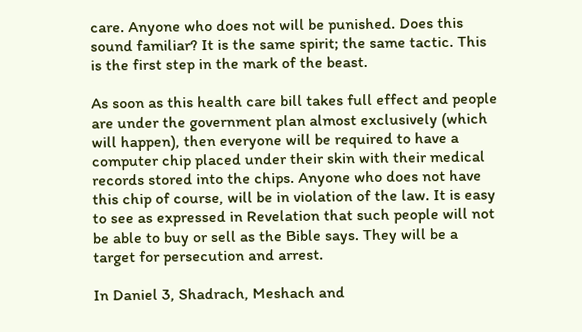care. Anyone who does not will be punished. Does this sound familiar? It is the same spirit; the same tactic. This is the first step in the mark of the beast.

As soon as this health care bill takes full effect and people are under the government plan almost exclusively (which will happen), then everyone will be required to have a  computer chip placed under their skin with their medical records stored into the chips. Anyone who does not have this chip of course, will be in violation of the law. It is easy to see as expressed in Revelation that such people will not be able to buy or sell as the Bible says. They will be a target for persecution and arrest.

In Daniel 3, Shadrach, Meshach and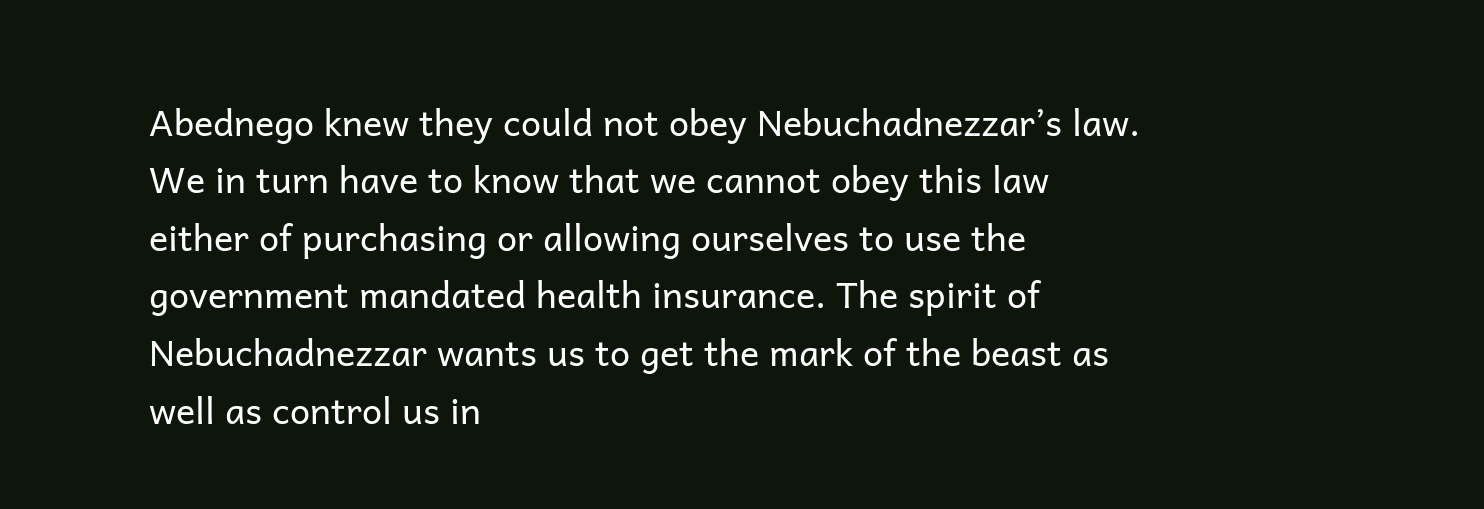Abednego knew they could not obey Nebuchadnezzar’s law. We in turn have to know that we cannot obey this law either of purchasing or allowing ourselves to use the government mandated health insurance. The spirit of Nebuchadnezzar wants us to get the mark of the beast as well as control us in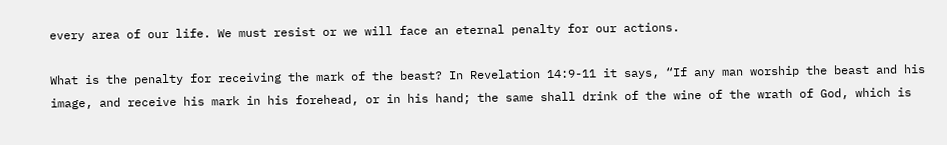every area of our life. We must resist or we will face an eternal penalty for our actions.

What is the penalty for receiving the mark of the beast? In Revelation 14:9-11 it says, “If any man worship the beast and his image, and receive his mark in his forehead, or in his hand; the same shall drink of the wine of the wrath of God, which is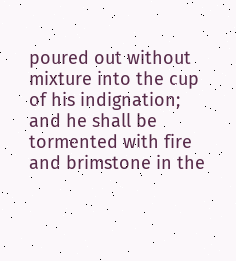poured out without mixture into the cup of his indignation; and he shall be tormented with fire and brimstone in the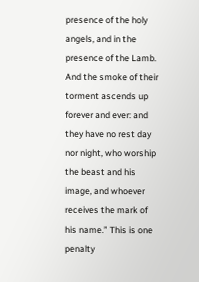presence of the holy angels, and in the presence of the Lamb. And the smoke of their torment ascends up forever and ever: and they have no rest day nor night, who worship the beast and his image, and whoever receives the mark of his name.” This is one penalty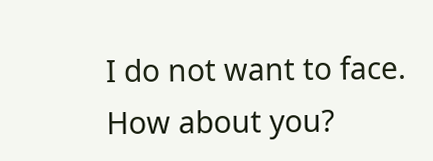I do not want to face. How about you?